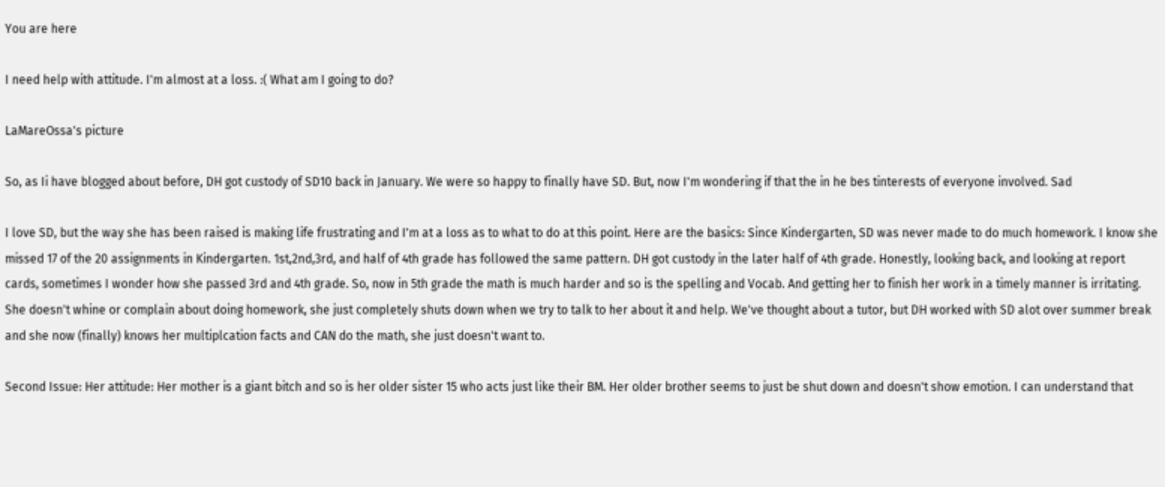You are here

I need help with attitude. I'm almost at a loss. :( What am I going to do?

LaMareOssa's picture

So, as Ii have blogged about before, DH got custody of SD10 back in January. We were so happy to finally have SD. But, now I'm wondering if that the in he bes tinterests of everyone involved. Sad

I love SD, but the way she has been raised is making life frustrating and I'm at a loss as to what to do at this point. Here are the basics: Since Kindergarten, SD was never made to do much homework. I know she missed 17 of the 20 assignments in Kindergarten. 1st,2nd,3rd, and half of 4th grade has followed the same pattern. DH got custody in the later half of 4th grade. Honestly, looking back, and looking at report cards, sometimes I wonder how she passed 3rd and 4th grade. So, now in 5th grade the math is much harder and so is the spelling and Vocab. And getting her to finish her work in a timely manner is irritating. She doesn't whine or complain about doing homework, she just completely shuts down when we try to talk to her about it and help. We've thought about a tutor, but DH worked with SD alot over summer break and she now (finally) knows her multiplcation facts and CAN do the math, she just doesn't want to.

Second Issue: Her attitude: Her mother is a giant bitch and so is her older sister 15 who acts just like their BM. Her older brother seems to just be shut down and doesn't show emotion. I can understand that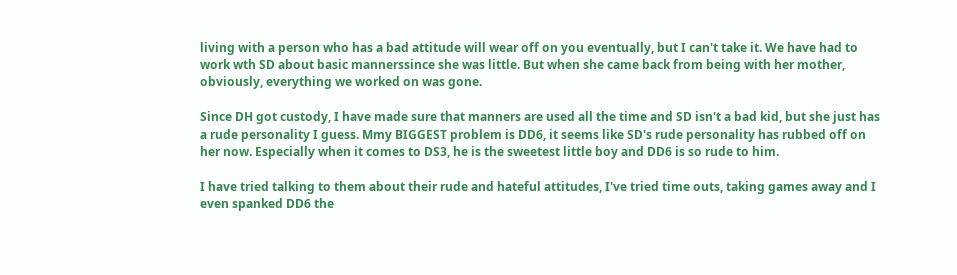living with a person who has a bad attitude will wear off on you eventually, but I can't take it. We have had to work wth SD about basic mannerssince she was little. But when she came back from being with her mother, obviously, everything we worked on was gone.

Since DH got custody, I have made sure that manners are used all the time and SD isn't a bad kid, but she just has a rude personality I guess. Mmy BIGGEST problem is DD6, it seems like SD's rude personality has rubbed off on her now. Especially when it comes to DS3, he is the sweetest little boy and DD6 is so rude to him.

I have tried talking to them about their rude and hateful attitudes, I've tried time outs, taking games away and I even spanked DD6 the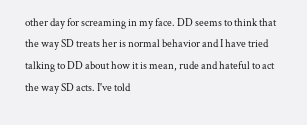other day for screaming in my face. DD seems to think that the way SD treats her is normal behavior and I have tried talking to DD about how it is mean, rude and hateful to act the way SD acts. I've told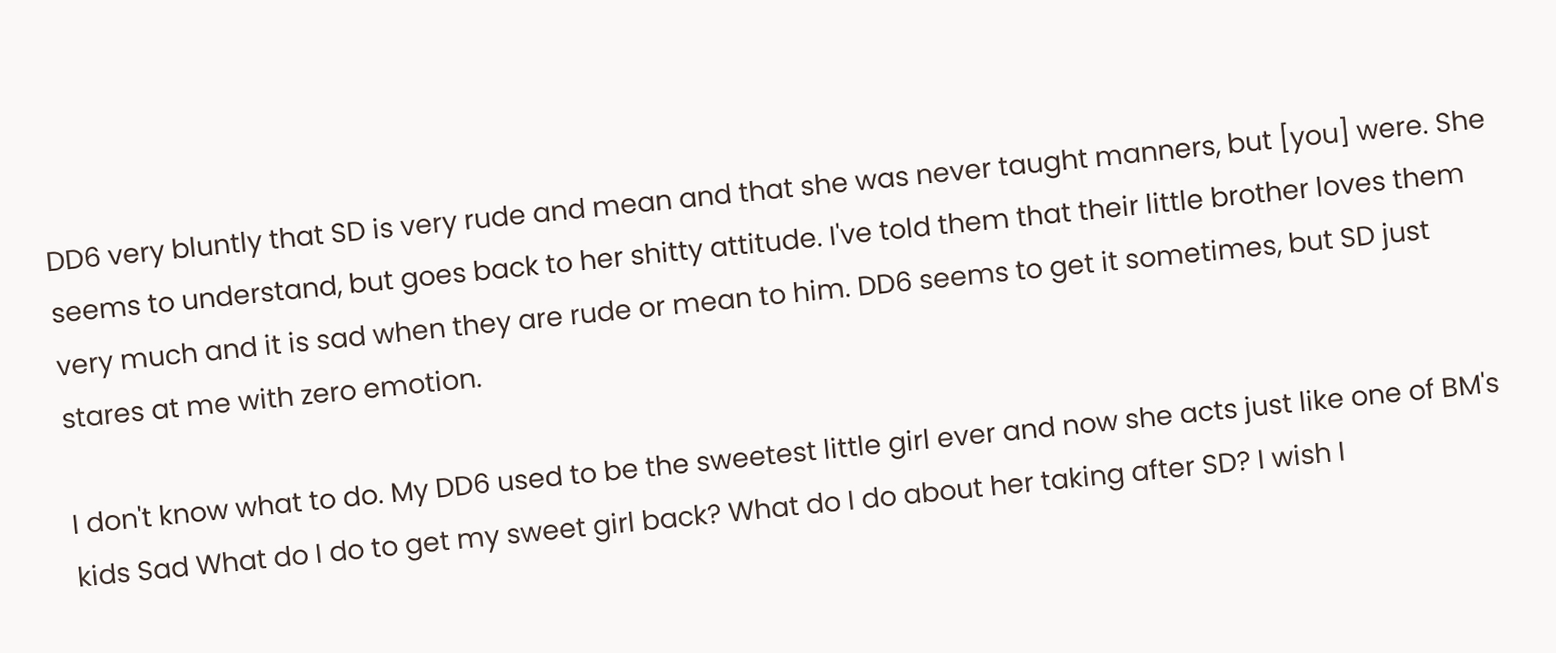DD6 very bluntly that SD is very rude and mean and that she was never taught manners, but [you] were. She seems to understand, but goes back to her shitty attitude. I've told them that their little brother loves them very much and it is sad when they are rude or mean to him. DD6 seems to get it sometimes, but SD just stares at me with zero emotion.

I don't know what to do. My DD6 used to be the sweetest little girl ever and now she acts just like one of BM's kids Sad What do I do to get my sweet girl back? What do I do about her taking after SD? I wish I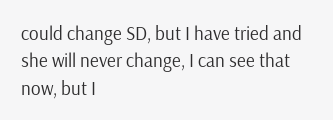could change SD, but I have tried and she will never change, I can see that now, but I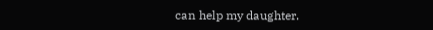can help my daughter.